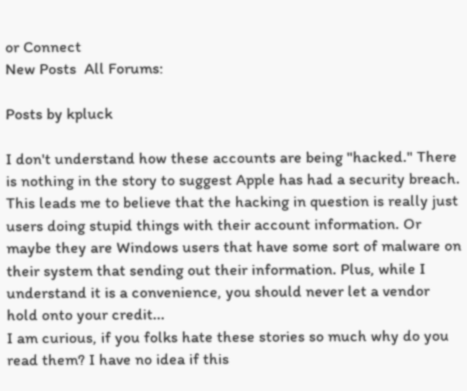or Connect
New Posts  All Forums:

Posts by kpluck

I don't understand how these accounts are being "hacked." There is nothing in the story to suggest Apple has had a security breach. This leads me to believe that the hacking in question is really just users doing stupid things with their account information. Or maybe they are Windows users that have some sort of malware on their system that sending out their information. Plus, while I understand it is a convenience, you should never let a vendor hold onto your credit...
I am curious, if you folks hate these stories so much why do you read them? I have no idea if this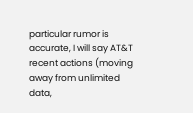particular rumor is accurate, I will say AT&T recent actions (moving away from unlimited data,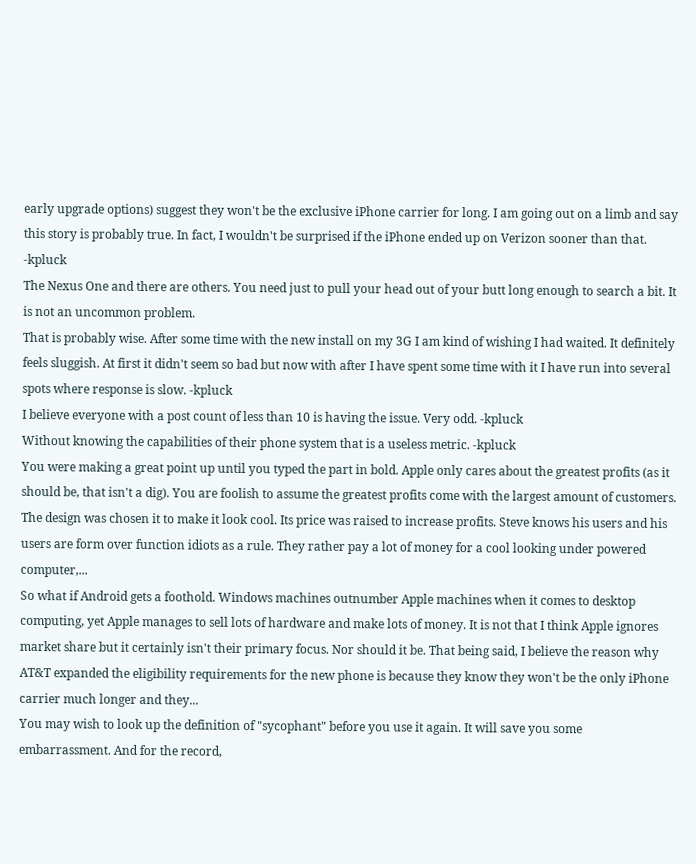early upgrade options) suggest they won't be the exclusive iPhone carrier for long. I am going out on a limb and say this story is probably true. In fact, I wouldn't be surprised if the iPhone ended up on Verizon sooner than that. -kpluck
The Nexus One and there are others. You need just to pull your head out of your butt long enough to search a bit. It is not an uncommon problem.
That is probably wise. After some time with the new install on my 3G I am kind of wishing I had waited. It definitely feels sluggish. At first it didn't seem so bad but now with after I have spent some time with it I have run into several spots where response is slow. -kpluck
I believe everyone with a post count of less than 10 is having the issue. Very odd. -kpluck
Without knowing the capabilities of their phone system that is a useless metric. -kpluck
You were making a great point up until you typed the part in bold. Apple only cares about the greatest profits (as it should be, that isn't a dig). You are foolish to assume the greatest profits come with the largest amount of customers. The design was chosen it to make it look cool. Its price was raised to increase profits. Steve knows his users and his users are form over function idiots as a rule. They rather pay a lot of money for a cool looking under powered computer,...
So what if Android gets a foothold. Windows machines outnumber Apple machines when it comes to desktop computing, yet Apple manages to sell lots of hardware and make lots of money. It is not that I think Apple ignores market share but it certainly isn't their primary focus. Nor should it be. That being said, I believe the reason why AT&T expanded the eligibility requirements for the new phone is because they know they won't be the only iPhone carrier much longer and they...
You may wish to look up the definition of "sycophant" before you use it again. It will save you some embarrassment. And for the record,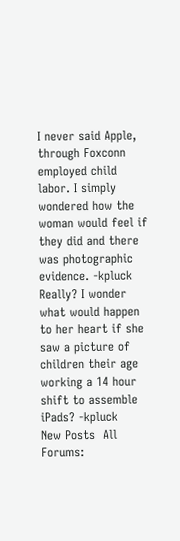I never said Apple, through Foxconn employed child labor. I simply wondered how the woman would feel if they did and there was photographic evidence. -kpluck
Really? I wonder what would happen to her heart if she saw a picture of children their age working a 14 hour shift to assemble iPads? -kpluck
New Posts  All Forums: